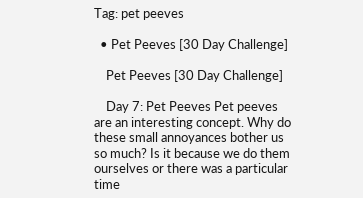Tag: pet peeves

  • Pet Peeves [30 Day Challenge]

    Pet Peeves [30 Day Challenge]

    Day 7: Pet Peeves Pet peeves are an interesting concept. Why do these small annoyances bother us so much? Is it because we do them ourselves or there was a particular time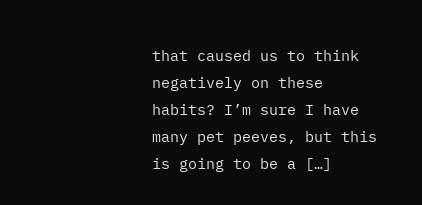that caused us to think negatively on these habits? I’m sure I have many pet peeves, but this is going to be a […]